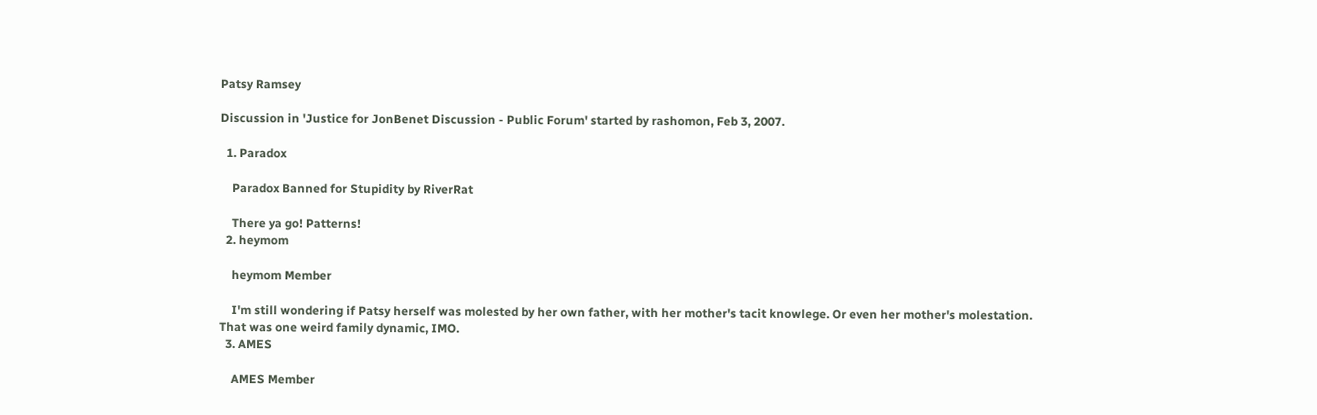Patsy Ramsey

Discussion in 'Justice for JonBenet Discussion - Public Forum' started by rashomon, Feb 3, 2007.

  1. Paradox

    Paradox Banned for Stupidity by RiverRat

    There ya go! Patterns!
  2. heymom

    heymom Member

    I'm still wondering if Patsy herself was molested by her own father, with her mother's tacit knowlege. Or even her mother's molestation. That was one weird family dynamic, IMO.
  3. AMES

    AMES Member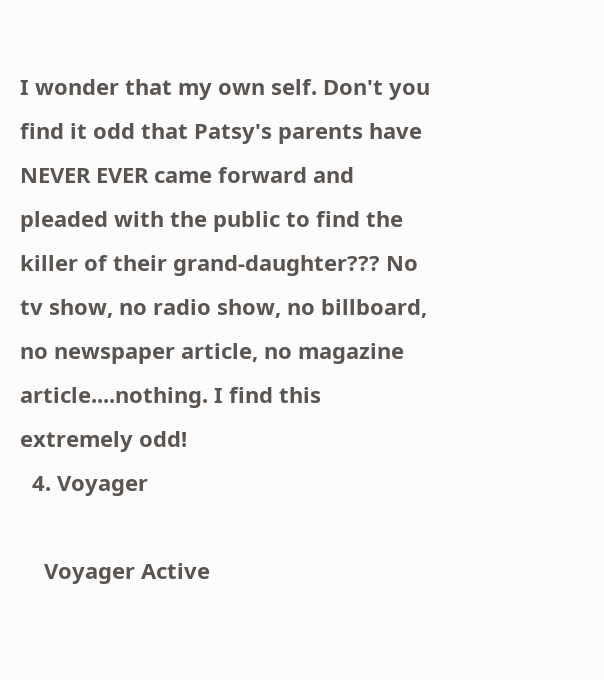I wonder that my own self. Don't you find it odd that Patsy's parents have NEVER EVER came forward and pleaded with the public to find the killer of their grand-daughter??? No tv show, no radio show, no billboard, no newspaper article, no magazine article....nothing. I find this extremely odd!
  4. Voyager

    Voyager Active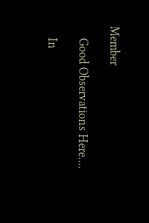Member

    Good Observations Here....

    In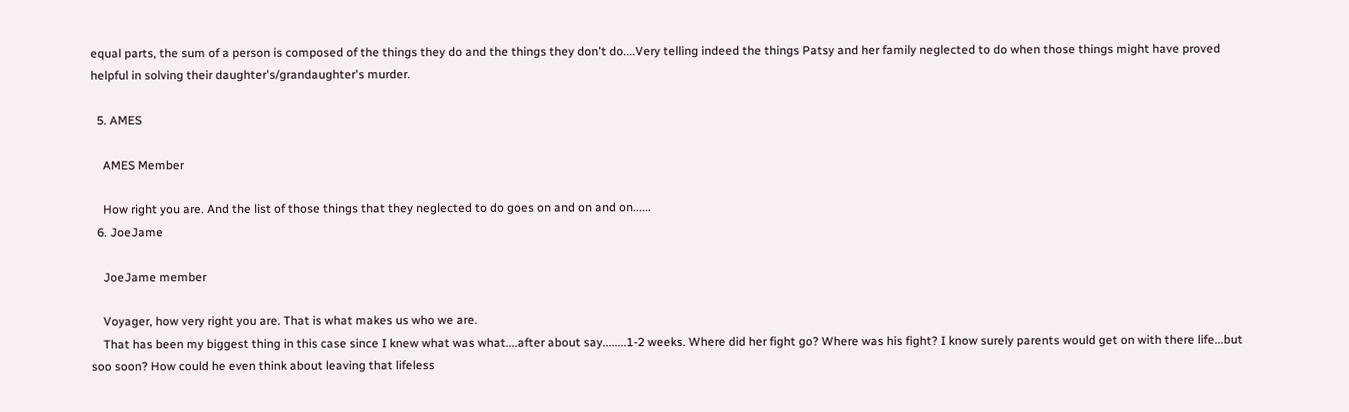equal parts, the sum of a person is composed of the things they do and the things they don't do....Very telling indeed the things Patsy and her family neglected to do when those things might have proved helpful in solving their daughter's/grandaughter's murder.

  5. AMES

    AMES Member

    How right you are. And the list of those things that they neglected to do goes on and on and on......
  6. JoeJame

    JoeJame member

    Voyager, how very right you are. That is what makes us who we are.
    That has been my biggest thing in this case since I knew what was what....after about say........1-2 weeks. Where did her fight go? Where was his fight? I know surely parents would get on with there life...but soo soon? How could he even think about leaving that lifeless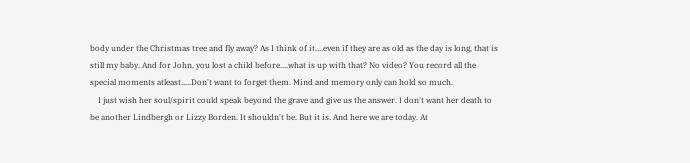body under the Christmas tree and fly away? As I think of it....even if they are as old as the day is long, that is still my baby. And for John, you lost a child before....what is up with that? No video? You record all the special moments atleast.....Don't want to forget them. Mind and memory only can hold so much.
    I just wish her soul/spirit could speak beyond the grave and give us the answer. I don't want her death to be another Lindbergh or Lizzy Borden. It shouldn't be. But it is. And here we are today. At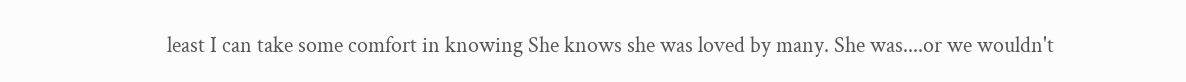least I can take some comfort in knowing She knows she was loved by many. She was....or we wouldn't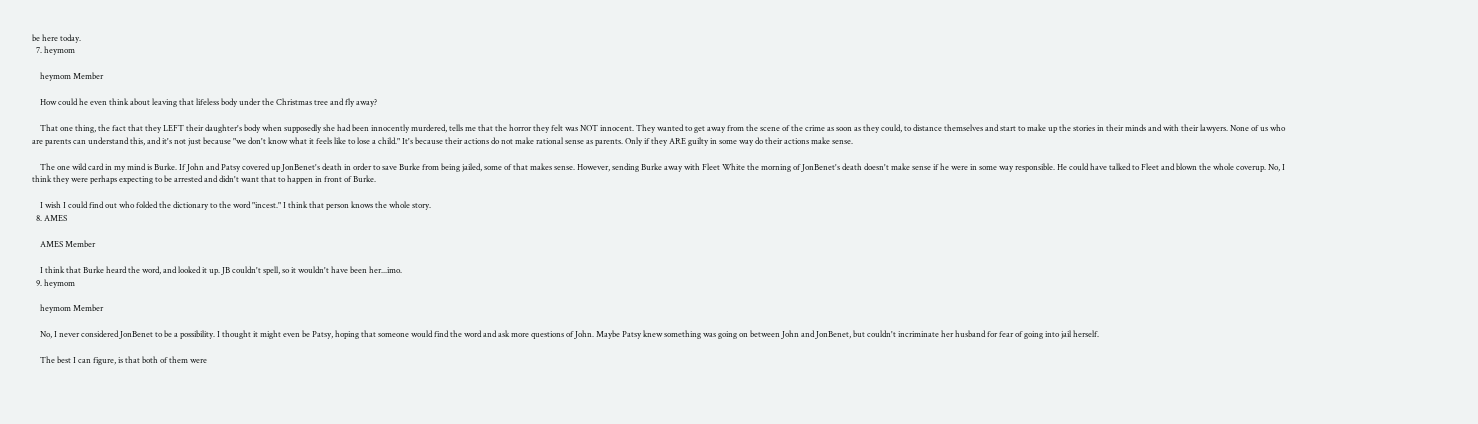be here today.
  7. heymom

    heymom Member

    How could he even think about leaving that lifeless body under the Christmas tree and fly away?

    That one thing, the fact that they LEFT their daughter's body when supposedly she had been innocently murdered, tells me that the horror they felt was NOT innocent. They wanted to get away from the scene of the crime as soon as they could, to distance themselves and start to make up the stories in their minds and with their lawyers. None of us who are parents can understand this, and it's not just because "we don't know what it feels like to lose a child." It's because their actions do not make rational sense as parents. Only if they ARE guilty in some way do their actions make sense.

    The one wild card in my mind is Burke. If John and Patsy covered up JonBenet's death in order to save Burke from being jailed, some of that makes sense. However, sending Burke away with Fleet White the morning of JonBenet's death doesn't make sense if he were in some way responsible. He could have talked to Fleet and blown the whole coverup. No, I think they were perhaps expecting to be arrested and didn't want that to happen in front of Burke.

    I wish I could find out who folded the dictionary to the word "incest." I think that person knows the whole story.
  8. AMES

    AMES Member

    I think that Burke heard the word, and looked it up. JB couldn't spell, so it wouldn't have been her...imo.
  9. heymom

    heymom Member

    No, I never considered JonBenet to be a possibility. I thought it might even be Patsy, hoping that someone would find the word and ask more questions of John. Maybe Patsy knew something was going on between John and JonBenet, but couldn't incriminate her husband for fear of going into jail herself.

    The best I can figure, is that both of them were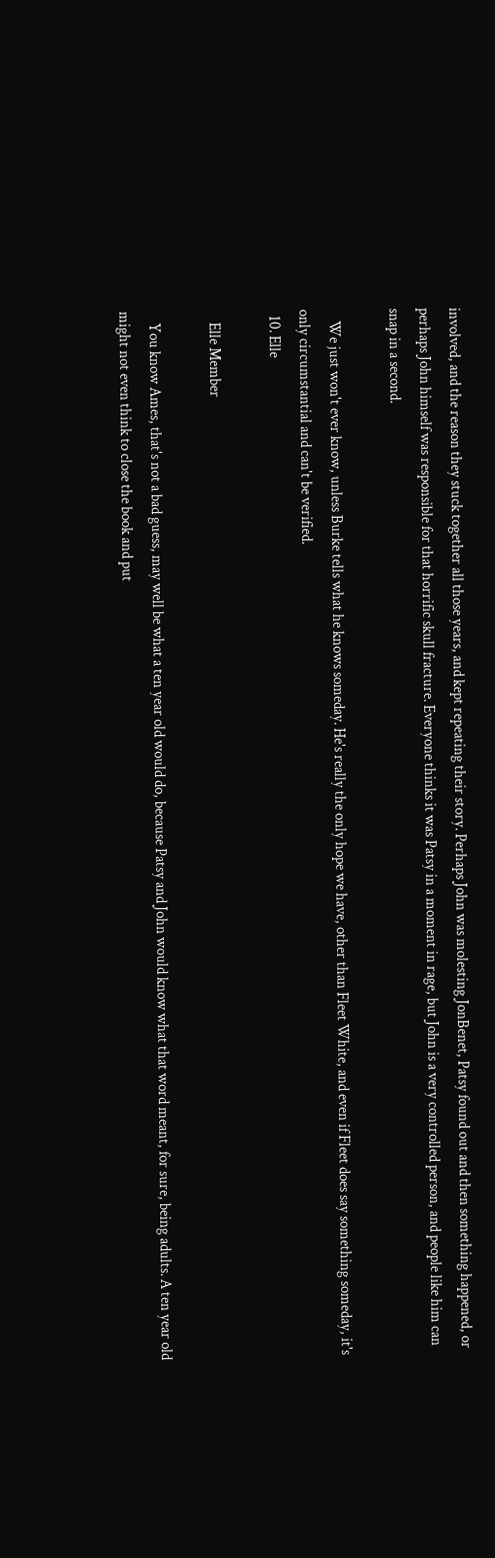involved, and the reason they stuck together all those years, and kept repeating their story. Perhaps John was molesting JonBenet, Patsy found out and then something happened, or perhaps John himself was responsible for that horrific skull fracture. Everyone thinks it was Patsy in a moment in rage, but John is a very controlled person, and people like him can snap in a second.

    We just won't ever know, unless Burke tells what he knows someday. He's really the only hope we have, other than Fleet White, and even if Fleet does say something someday, it's only circumstantial and can't be verified.
  10. Elle

    Elle Member

    You know Ames, that's not a bad guess, may well be what a ten year old would do, because Patsy and John would know what that word meant, for sure, being adults. A ten year old might not even think to close the book and put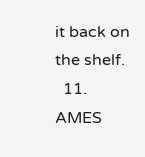it back on the shelf.
  11. AMES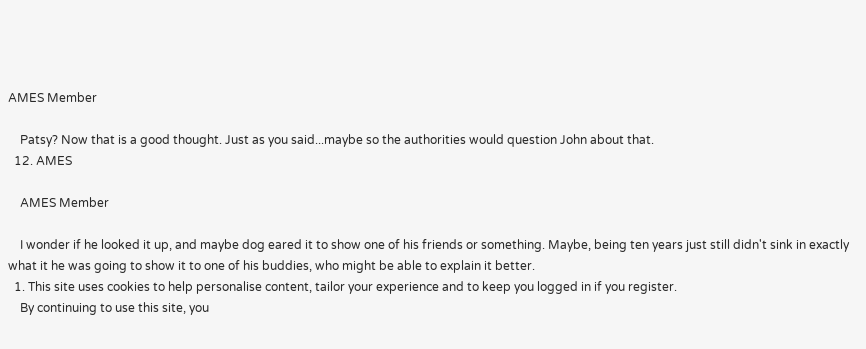AMES Member

    Patsy? Now that is a good thought. Just as you said...maybe so the authorities would question John about that.
  12. AMES

    AMES Member

    I wonder if he looked it up, and maybe dog eared it to show one of his friends or something. Maybe, being ten years just still didn't sink in exactly what it he was going to show it to one of his buddies, who might be able to explain it better.
  1. This site uses cookies to help personalise content, tailor your experience and to keep you logged in if you register.
    By continuing to use this site, you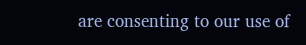are consenting to our use of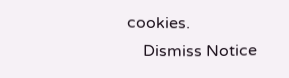cookies.
    Dismiss Notice